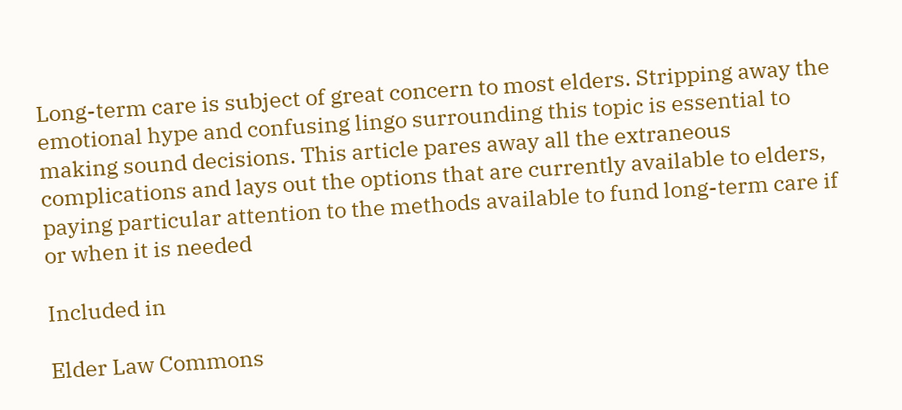Long-term care is subject of great concern to most elders. Stripping away the emotional hype and confusing lingo surrounding this topic is essential to making sound decisions. This article pares away all the extraneous complications and lays out the options that are currently available to elders, paying particular attention to the methods available to fund long-term care if or when it is needed

Included in

Elder Law Commons